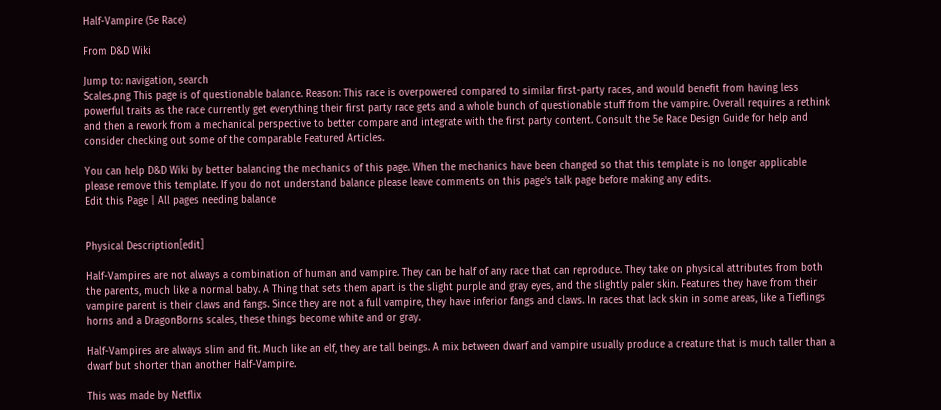Half-Vampire (5e Race)

From D&D Wiki

Jump to: navigation, search
Scales.png This page is of questionable balance. Reason: This race is overpowered compared to similar first-party races, and would benefit from having less powerful traits as the race currently get everything their first party race gets and a whole bunch of questionable stuff from the vampire. Overall requires a rethink and then a rework from a mechanical perspective to better compare and integrate with the first party content. Consult the 5e Race Design Guide for help and consider checking out some of the comparable Featured Articles.

You can help D&D Wiki by better balancing the mechanics of this page. When the mechanics have been changed so that this template is no longer applicable please remove this template. If you do not understand balance please leave comments on this page's talk page before making any edits.
Edit this Page | All pages needing balance


Physical Description[edit]

Half-Vampires are not always a combination of human and vampire. They can be half of any race that can reproduce. They take on physical attributes from both the parents, much like a normal baby. A Thing that sets them apart is the slight purple and gray eyes, and the slightly paler skin. Features they have from their vampire parent is their claws and fangs. Since they are not a full vampire, they have inferior fangs and claws. In races that lack skin in some areas, like a Tieflings horns and a DragonBorns scales, these things become white and or gray.

Half-Vampires are always slim and fit. Much like an elf, they are tall beings. A mix between dwarf and vampire usually produce a creature that is much taller than a dwarf but shorter than another Half-Vampire.

This was made by Netflix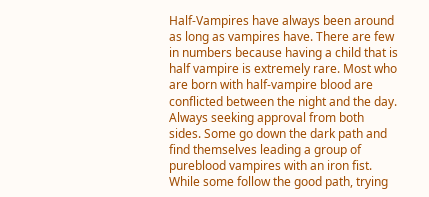Half-Vampires have always been around as long as vampires have. There are few in numbers because having a child that is half vampire is extremely rare. Most who are born with half-vampire blood are conflicted between the night and the day. Always seeking approval from both sides. Some go down the dark path and find themselves leading a group of pureblood vampires with an iron fist. While some follow the good path, trying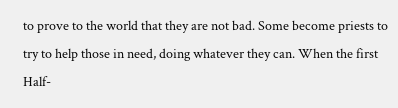to prove to the world that they are not bad. Some become priests to try to help those in need, doing whatever they can. When the first Half-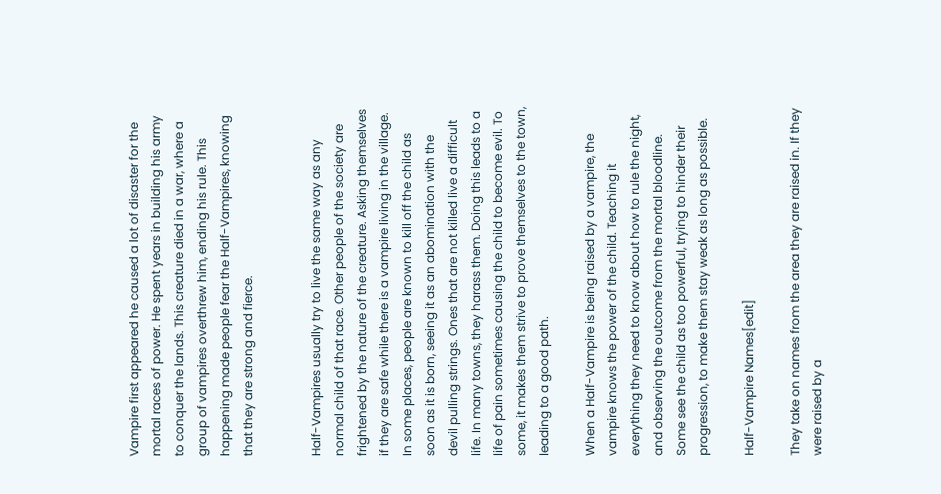Vampire first appeared he caused a lot of disaster for the mortal races of power. He spent years in building his army to conquer the lands. This creature died in a war, where a group of vampires overthrew him, ending his rule. This happening made people fear the Half-Vampires, knowing that they are strong and fierce.


Half-Vampires usually try to live the same way as any normal child of that race. Other people of the society are frightened by the nature of the creature. Asking themselves if they are safe while there is a vampire living in the village. In some places, people are known to kill off the child as soon as it is born, seeing it as an abomination with the devil pulling strings. Ones that are not killed live a difficult life. In many towns, they harass them. Doing this leads to a life of pain sometimes causing the child to become evil. To some, it makes them strive to prove themselves to the town, leading to a good path.

When a Half-Vampire is being raised by a vampire, the vampire knows the power of the child. Teaching it everything they need to know about how to rule the night, and observing the outcome from the mortal bloodline. Some see the child as too powerful, trying to hinder their progression, to make them stay weak as long as possible.

Half-Vampire Names[edit]

They take on names from the area they are raised in. If they were raised by a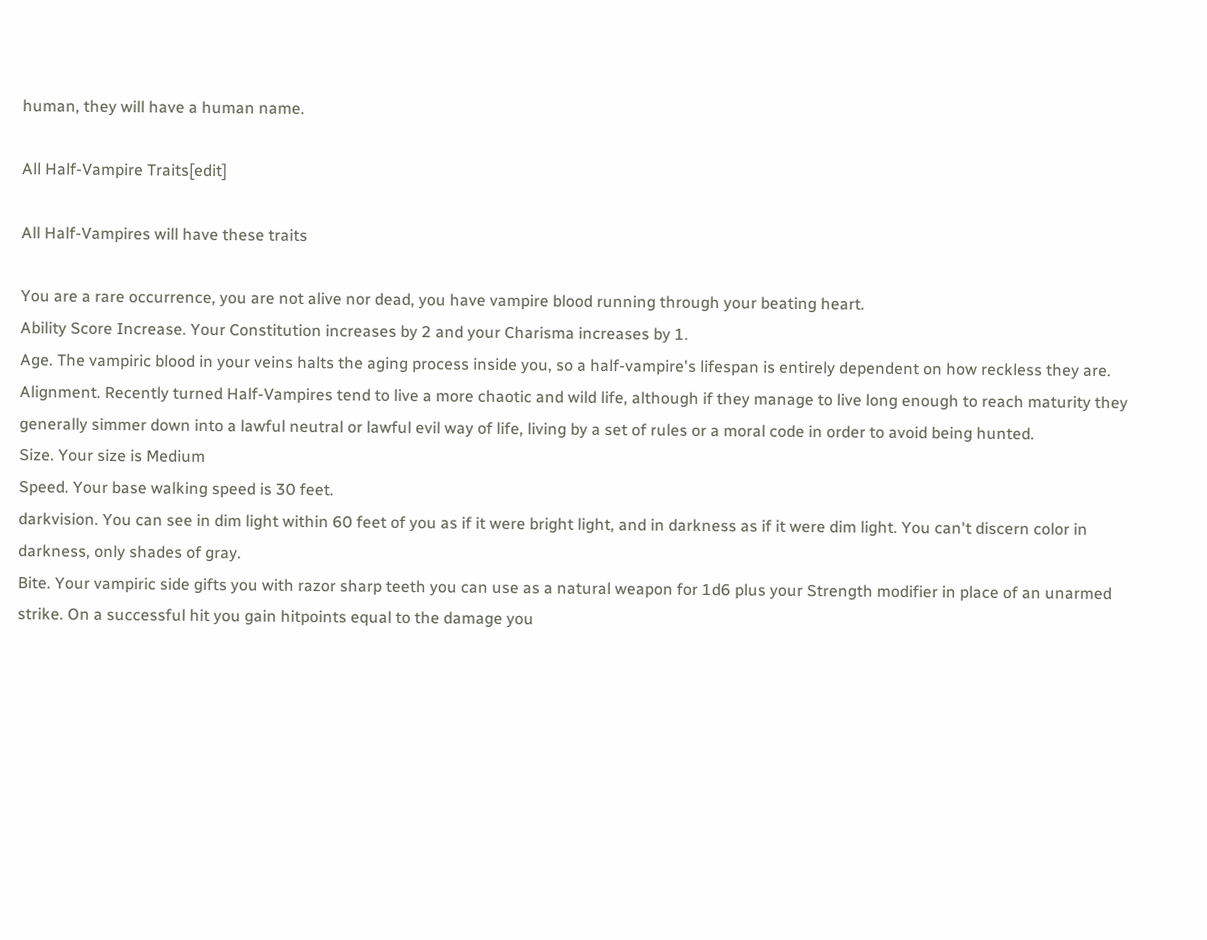human, they will have a human name.

All Half-Vampire Traits[edit]

All Half-Vampires will have these traits

You are a rare occurrence, you are not alive nor dead, you have vampire blood running through your beating heart.
Ability Score Increase. Your Constitution increases by 2 and your Charisma increases by 1.
Age. The vampiric blood in your veins halts the aging process inside you, so a half-vampire's lifespan is entirely dependent on how reckless they are.
Alignment. Recently turned Half-Vampires tend to live a more chaotic and wild life, although if they manage to live long enough to reach maturity they generally simmer down into a lawful neutral or lawful evil way of life, living by a set of rules or a moral code in order to avoid being hunted.
Size. Your size is Medium
Speed. Your base walking speed is 30 feet.
darkvision. You can see in dim light within 60 feet of you as if it were bright light, and in darkness as if it were dim light. You can't discern color in darkness, only shades of gray.
Bite. Your vampiric side gifts you with razor sharp teeth you can use as a natural weapon for 1d6 plus your Strength modifier in place of an unarmed strike. On a successful hit you gain hitpoints equal to the damage you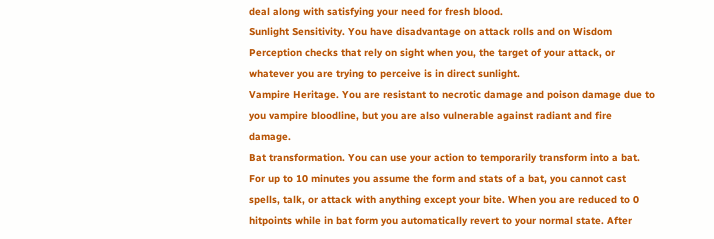deal along with satisfying your need for fresh blood.
Sunlight Sensitivity. You have disadvantage on attack rolls and on Wisdom Perception checks that rely on sight when you, the target of your attack, or whatever you are trying to perceive is in direct sunlight.
Vampire Heritage. You are resistant to necrotic damage and poison damage due to you vampire bloodline, but you are also vulnerable against radiant and fire damage.
Bat transformation. You can use your action to temporarily transform into a bat. For up to 10 minutes you assume the form and stats of a bat, you cannot cast spells, talk, or attack with anything except your bite. When you are reduced to 0 hitpoints while in bat form you automatically revert to your normal state. After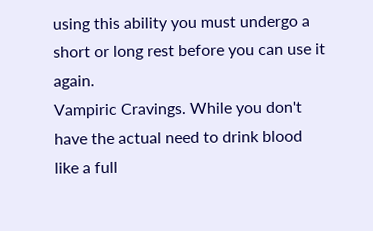using this ability you must undergo a short or long rest before you can use it again.
Vampiric Cravings. While you don't have the actual need to drink blood like a full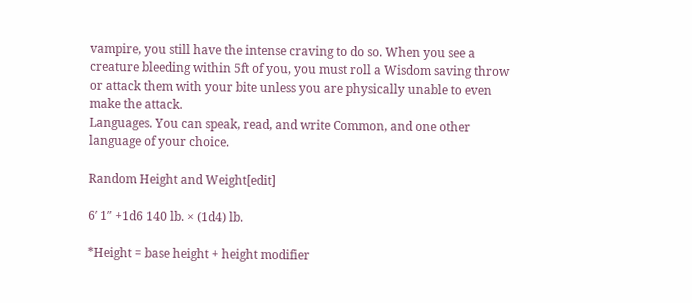vampire, you still have the intense craving to do so. When you see a creature bleeding within 5ft of you, you must roll a Wisdom saving throw or attack them with your bite unless you are physically unable to even make the attack.
Languages. You can speak, read, and write Common, and one other language of your choice.

Random Height and Weight[edit]

6′ 1″ +1d6 140 lb. × (1d4) lb.

*Height = base height + height modifier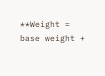**Weight = base weight +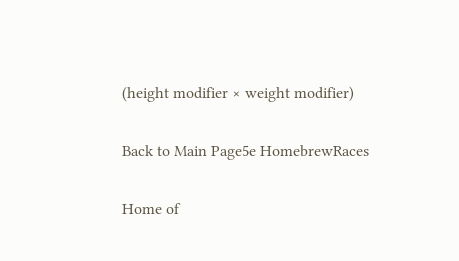(height modifier × weight modifier)

Back to Main Page5e HomebrewRaces

Home of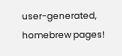user-generated,
homebrew pages!